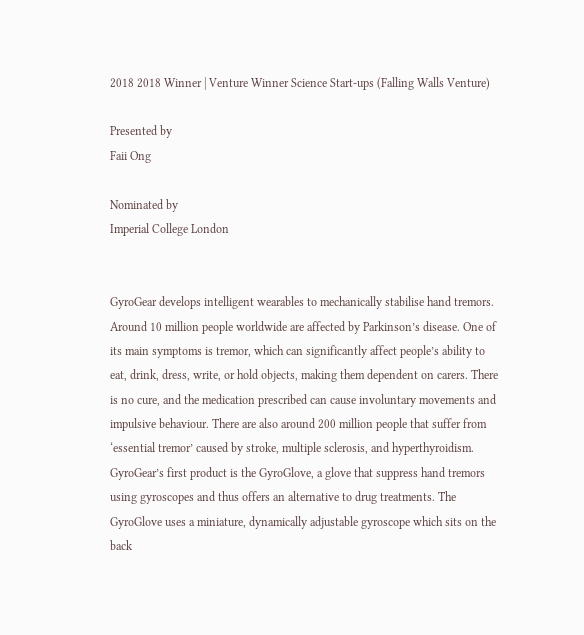2018 2018 Winner | Venture Winner Science Start-ups (Falling Walls Venture)

Presented by
Faii Ong

Nominated by
Imperial College London


GyroGear develops intelligent wearables to mechanically stabilise hand tremors. Around 10 million people worldwide are affected by Parkinson’s disease. One of its main symptoms is tremor, which can significantly affect people’s ability to eat, drink, dress, write, or hold objects, making them dependent on carers. There is no cure, and the medication prescribed can cause involuntary movements and impulsive behaviour. There are also around 200 million people that suffer from ‘essential tremor’ caused by stroke, multiple sclerosis, and hyperthyroidism. GyroGear’s first product is the GyroGlove, a glove that suppress hand tremors using gyroscopes and thus offers an alternative to drug treatments. The GyroGlove uses a miniature, dynamically adjustable gyroscope which sits on the back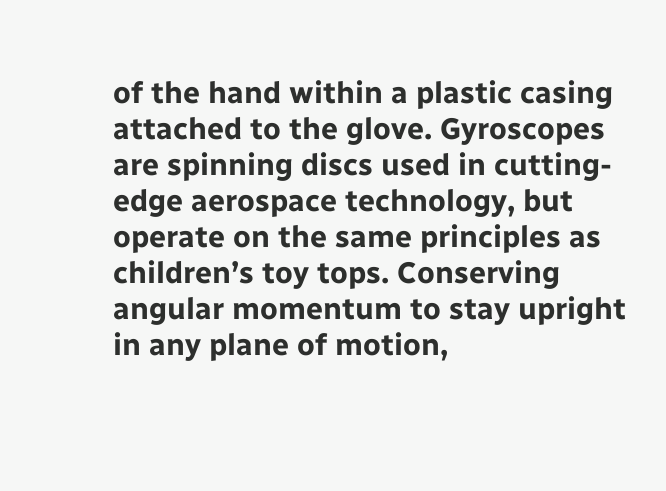of the hand within a plastic casing attached to the glove. Gyroscopes are spinning discs used in cutting-edge aerospace technology, but operate on the same principles as children’s toy tops. Conserving angular momentum to stay upright in any plane of motion,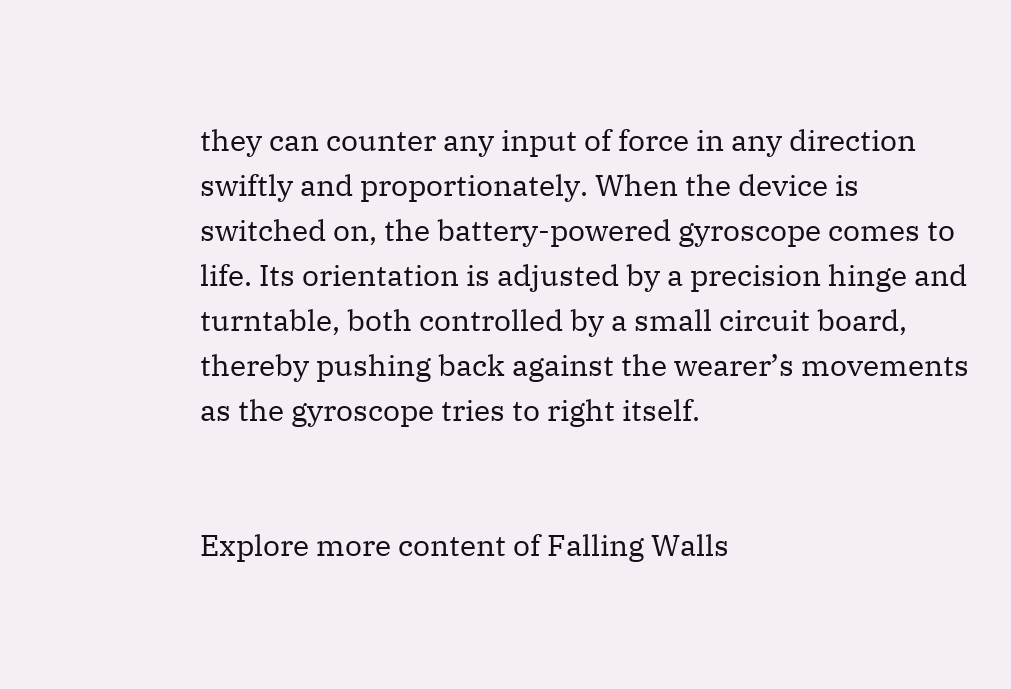they can counter any input of force in any direction swiftly and proportionately. When the device is switched on, the battery-powered gyroscope comes to life. Its orientation is adjusted by a precision hinge and turntable, both controlled by a small circuit board, thereby pushing back against the wearer’s movements as the gyroscope tries to right itself.


Explore more content of Falling Walls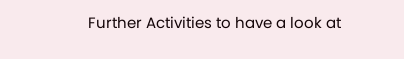Further Activities to have a look at